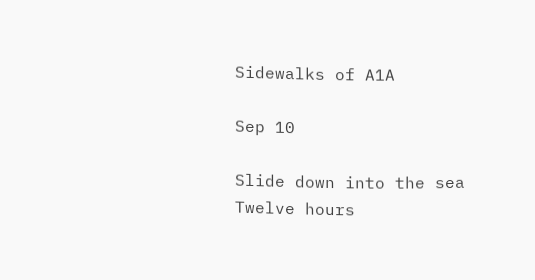Sidewalks of A1A

Sep 10

Slide down into the sea
Twelve hours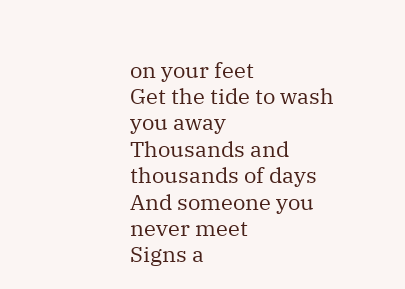on your feet
Get the tide to wash you away
Thousands and thousands of days
And someone you never meet
Signs a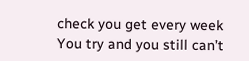check you get every week
You try and you still can’t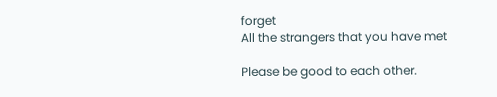forget
All the strangers that you have met

Please be good to each other.